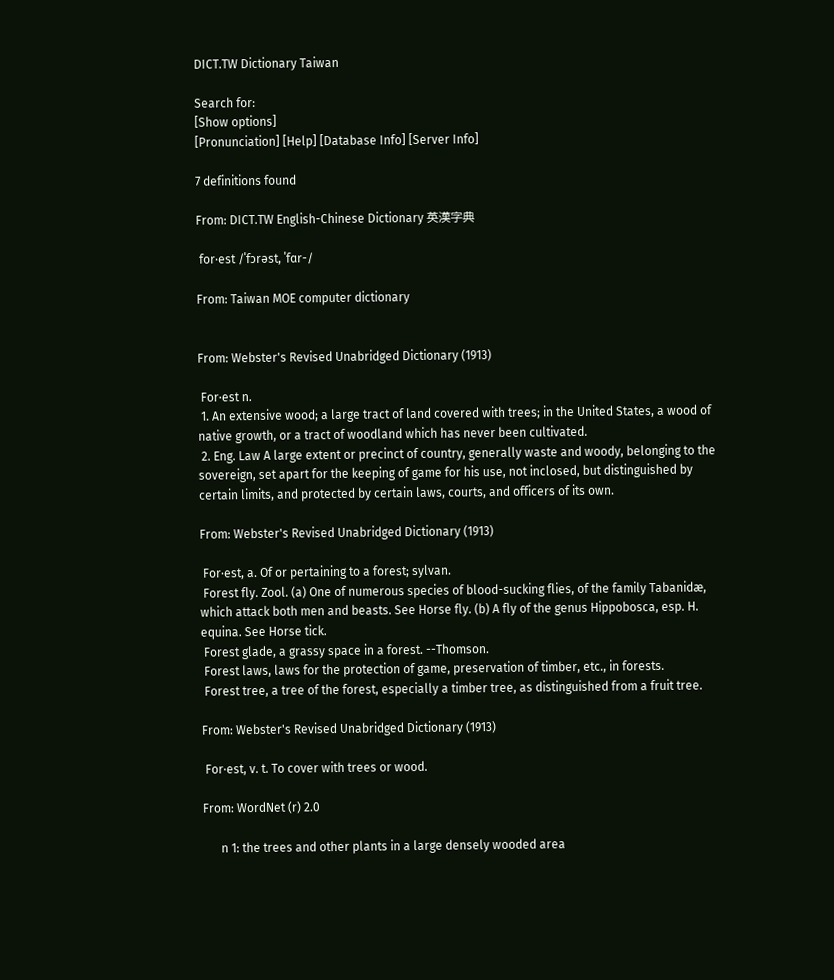DICT.TW Dictionary Taiwan

Search for:
[Show options]
[Pronunciation] [Help] [Database Info] [Server Info]

7 definitions found

From: DICT.TW English-Chinese Dictionary 英漢字典

 for·est /ˈfɔrəst, ˈfɑr-/

From: Taiwan MOE computer dictionary


From: Webster's Revised Unabridged Dictionary (1913)

 For·est n.
 1. An extensive wood; a large tract of land covered with trees; in the United States, a wood of native growth, or a tract of woodland which has never been cultivated.
 2. Eng. Law A large extent or precinct of country, generally waste and woody, belonging to the sovereign, set apart for the keeping of game for his use, not inclosed, but distinguished by certain limits, and protected by certain laws, courts, and officers of its own.

From: Webster's Revised Unabridged Dictionary (1913)

 For·est, a. Of or pertaining to a forest; sylvan.
 Forest fly. Zool. (a) One of numerous species of blood-sucking flies, of the family Tabanidæ, which attack both men and beasts. See Horse fly. (b) A fly of the genus Hippobosca, esp. H. equina. See Horse tick.
 Forest glade, a grassy space in a forest. --Thomson.
 Forest laws, laws for the protection of game, preservation of timber, etc., in forests.
 Forest tree, a tree of the forest, especially a timber tree, as distinguished from a fruit tree.

From: Webster's Revised Unabridged Dictionary (1913)

 For·est, v. t. To cover with trees or wood.

From: WordNet (r) 2.0

      n 1: the trees and other plants in a large densely wooded area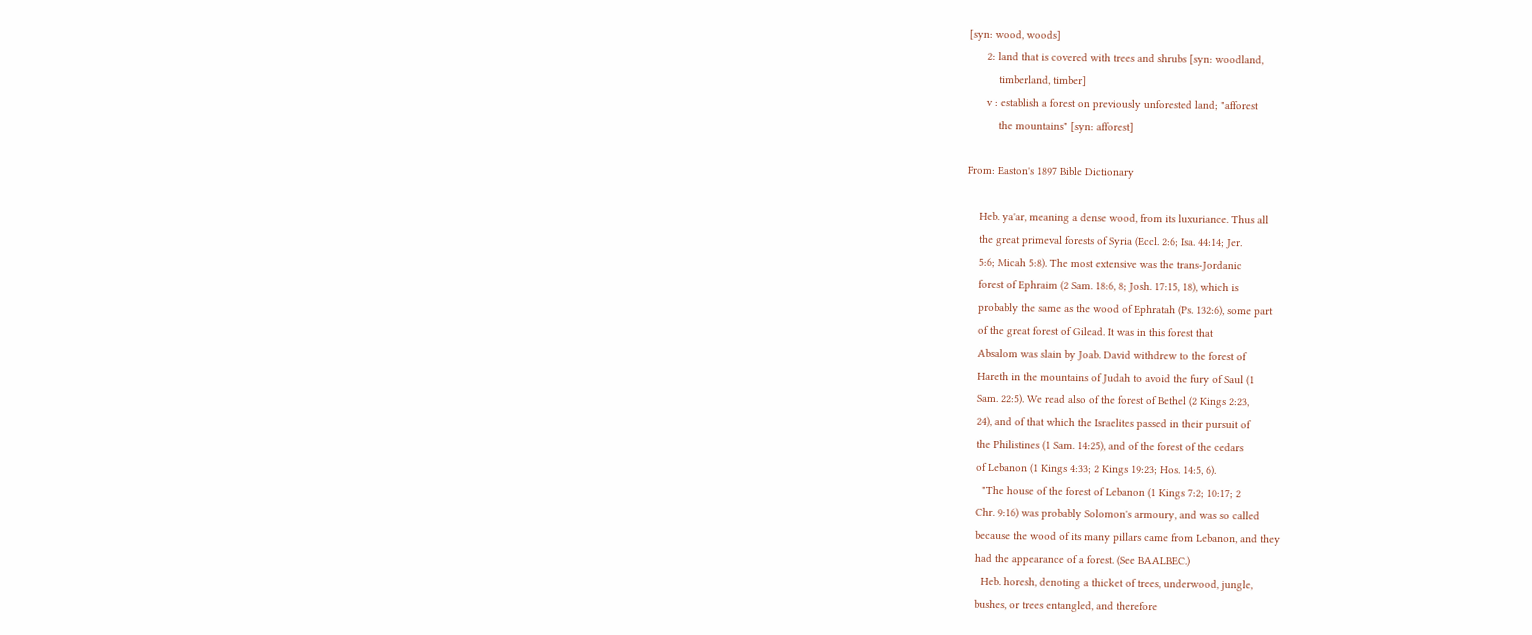[syn: wood, woods]
      2: land that is covered with trees and shrubs [syn: woodland,
          timberland, timber]
      v : establish a forest on previously unforested land; "afforest
          the mountains" [syn: afforest]

From: Easton's 1897 Bible Dictionary

    Heb. ya'ar, meaning a dense wood, from its luxuriance. Thus all
    the great primeval forests of Syria (Eccl. 2:6; Isa. 44:14; Jer.
    5:6; Micah 5:8). The most extensive was the trans-Jordanic
    forest of Ephraim (2 Sam. 18:6, 8; Josh. 17:15, 18), which is
    probably the same as the wood of Ephratah (Ps. 132:6), some part
    of the great forest of Gilead. It was in this forest that
    Absalom was slain by Joab. David withdrew to the forest of
    Hareth in the mountains of Judah to avoid the fury of Saul (1
    Sam. 22:5). We read also of the forest of Bethel (2 Kings 2:23,
    24), and of that which the Israelites passed in their pursuit of
    the Philistines (1 Sam. 14:25), and of the forest of the cedars
    of Lebanon (1 Kings 4:33; 2 Kings 19:23; Hos. 14:5, 6).
      "The house of the forest of Lebanon (1 Kings 7:2; 10:17; 2
    Chr. 9:16) was probably Solomon's armoury, and was so called
    because the wood of its many pillars came from Lebanon, and they
    had the appearance of a forest. (See BAALBEC.)
      Heb. horesh, denoting a thicket of trees, underwood, jungle,
    bushes, or trees entangled, and therefore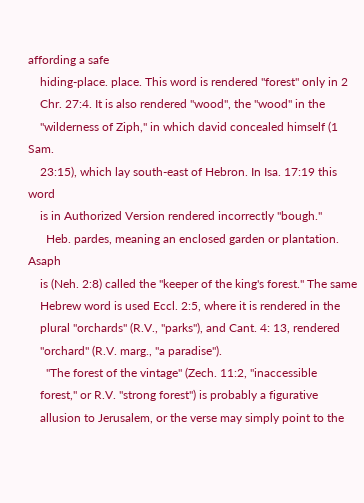affording a safe
    hiding-place. place. This word is rendered "forest" only in 2
    Chr. 27:4. It is also rendered "wood", the "wood" in the
    "wilderness of Ziph," in which david concealed himself (1 Sam.
    23:15), which lay south-east of Hebron. In Isa. 17:19 this word
    is in Authorized Version rendered incorrectly "bough."
      Heb. pardes, meaning an enclosed garden or plantation. Asaph
    is (Neh. 2:8) called the "keeper of the king's forest." The same
    Hebrew word is used Eccl. 2:5, where it is rendered in the
    plural "orchards" (R.V., "parks"), and Cant. 4: 13, rendered
    "orchard" (R.V. marg., "a paradise").
      "The forest of the vintage" (Zech. 11:2, "inaccessible
    forest," or R.V. "strong forest") is probably a figurative
    allusion to Jerusalem, or the verse may simply point to the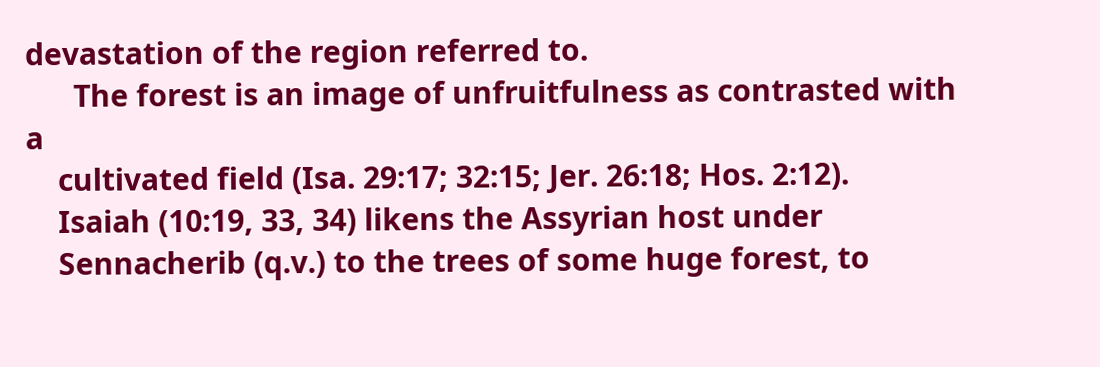devastation of the region referred to.
      The forest is an image of unfruitfulness as contrasted with a
    cultivated field (Isa. 29:17; 32:15; Jer. 26:18; Hos. 2:12).
    Isaiah (10:19, 33, 34) likens the Assyrian host under
    Sennacherib (q.v.) to the trees of some huge forest, to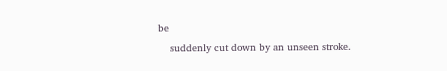be
    suddenly cut down by an unseen stroke.